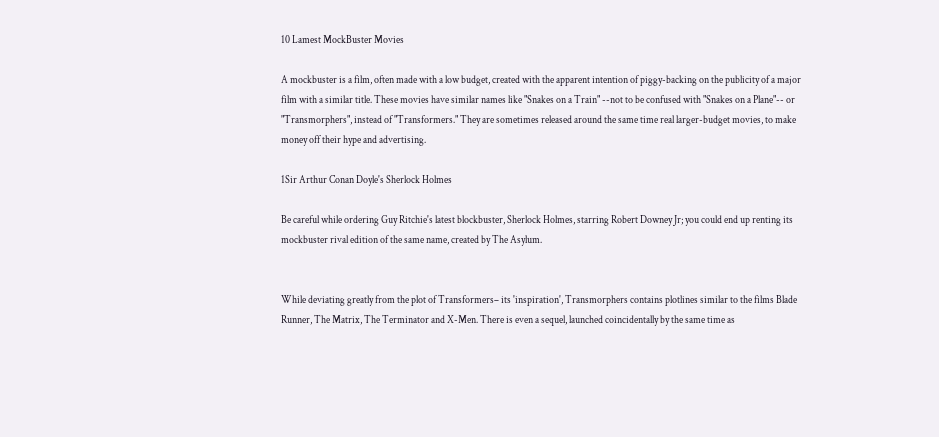10 Lamest MockBuster Movies

A mockbuster is a film, often made with a low budget, created with the apparent intention of piggy-backing on the publicity of a major film with a similar title. These movies have similar names like "Snakes on a Train" --not to be confused with "Snakes on a Plane"-- or "Transmorphers", instead of "Transformers." They are sometimes released around the same time real larger-budget movies, to make money off their hype and advertising.

1Sir Arthur Conan Doyle's Sherlock Holmes

Be careful while ordering Guy Ritchie's latest blockbuster, Sherlock Holmes, starring Robert Downey Jr; you could end up renting its mockbuster rival edition of the same name, created by The Asylum.


While deviating greatly from the plot of Transformers– its 'inspiration', Transmorphers contains plotlines similar to the films Blade Runner, The Matrix, The Terminator and X-Men. There is even a sequel, launched coincidentally by the same time as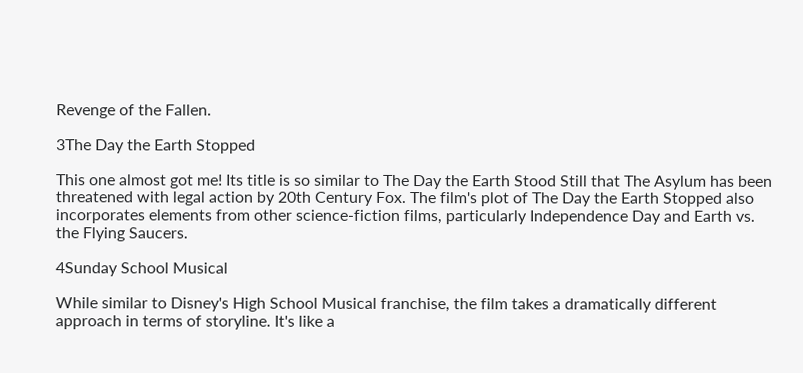Revenge of the Fallen.

3The Day the Earth Stopped

This one almost got me! Its title is so similar to The Day the Earth Stood Still that The Asylum has been threatened with legal action by 20th Century Fox. The film's plot of The Day the Earth Stopped also incorporates elements from other science-fiction films, particularly Independence Day and Earth vs. the Flying Saucers.

4Sunday School Musical

While similar to Disney's High School Musical franchise, the film takes a dramatically different approach in terms of storyline. It's like a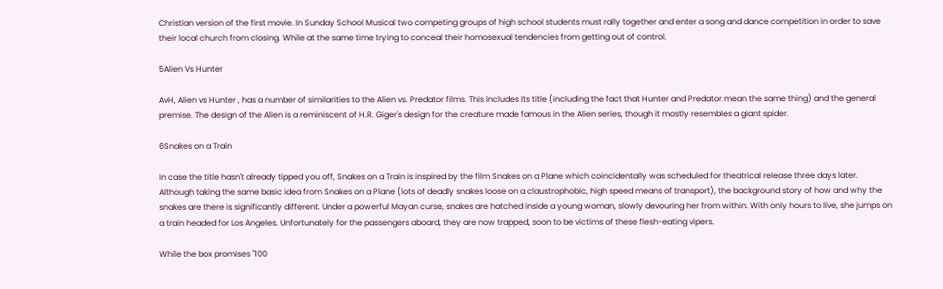Christian version of the first movie. In Sunday School Musical two competing groups of high school students must rally together and enter a song and dance competition in order to save their local church from closing. While at the same time trying to conceal their homosexual tendencies from getting out of control.

5Alien Vs Hunter

AvH, Alien vs Hunter , has a number of similarities to the Alien vs. Predator films. This includes its title (including the fact that Hunter and Predator mean the same thing) and the general premise. The design of the Alien is a reminiscent of H.R. Giger's design for the creature made famous in the Alien series, though it mostly resembles a giant spider.

6Snakes on a Train

In case the title hasn't already tipped you off, Snakes on a Train is inspired by the film Snakes on a Plane which coincidentally was scheduled for theatrical release three days later. Although taking the same basic idea from Snakes on a Plane (lots of deadly snakes loose on a claustrophobic, high speed means of transport), the background story of how and why the snakes are there is significantly different. Under a powerful Mayan curse, snakes are hatched inside a young woman, slowly devouring her from within. With only hours to live, she jumps on a train headed for Los Angeles. Unfortunately for the passengers aboard, they are now trapped, soon to be victims of these flesh-eating vipers.

While the box promises "100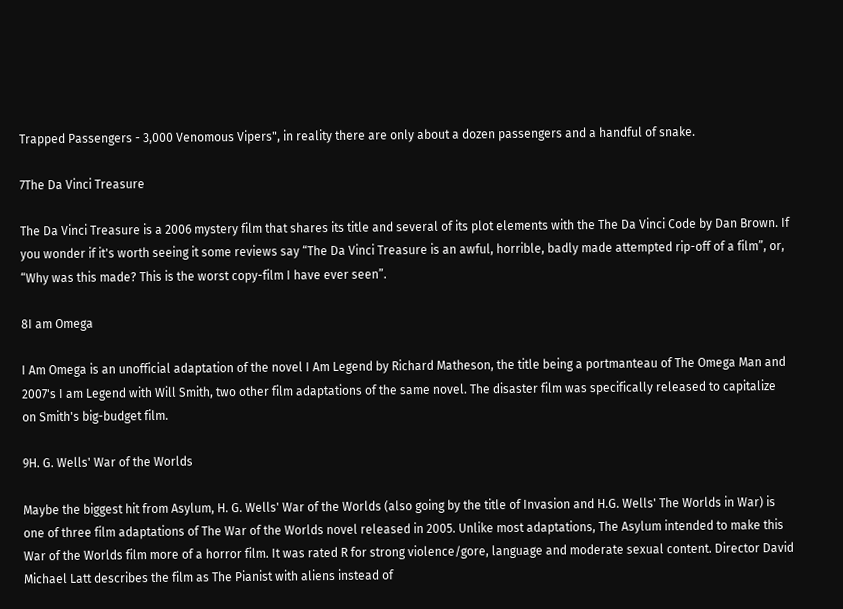Trapped Passengers - 3,000 Venomous Vipers", in reality there are only about a dozen passengers and a handful of snake.

7The Da Vinci Treasure

The Da Vinci Treasure is a 2006 mystery film that shares its title and several of its plot elements with the The Da Vinci Code by Dan Brown. If you wonder if it's worth seeing it some reviews say “The Da Vinci Treasure is an awful, horrible, badly made attempted rip-off of a film”, or, “Why was this made? This is the worst copy-film I have ever seen”.

8I am Omega

I Am Omega is an unofficial adaptation of the novel I Am Legend by Richard Matheson, the title being a portmanteau of The Omega Man and 2007's I am Legend with Will Smith, two other film adaptations of the same novel. The disaster film was specifically released to capitalize on Smith's big-budget film.

9H. G. Wells' War of the Worlds

Maybe the biggest hit from Asylum, H. G. Wells' War of the Worlds (also going by the title of Invasion and H.G. Wells' The Worlds in War) is one of three film adaptations of The War of the Worlds novel released in 2005. Unlike most adaptations, The Asylum intended to make this War of the Worlds film more of a horror film. It was rated R for strong violence/gore, language and moderate sexual content. Director David Michael Latt describes the film as The Pianist with aliens instead of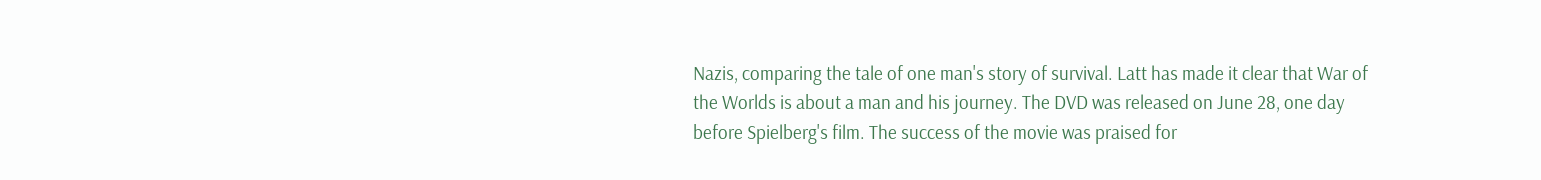Nazis, comparing the tale of one man's story of survival. Latt has made it clear that War of the Worlds is about a man and his journey. The DVD was released on June 28, one day before Spielberg's film. The success of the movie was praised for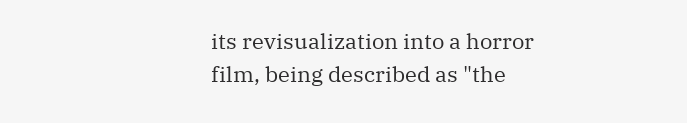its revisualization into a horror film, being described as "the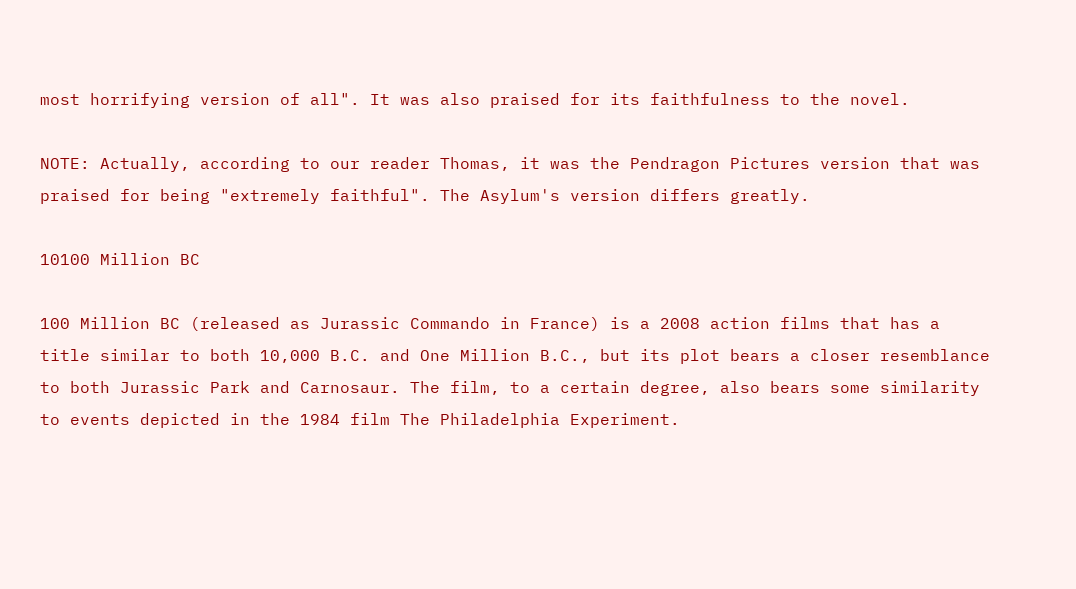most horrifying version of all". It was also praised for its faithfulness to the novel.

NOTE: Actually, according to our reader Thomas, it was the Pendragon Pictures version that was praised for being "extremely faithful". The Asylum's version differs greatly.

10100 Million BC

100 Million BC (released as Jurassic Commando in France) is a 2008 action films that has a title similar to both 10,000 B.C. and One Million B.C., but its plot bears a closer resemblance to both Jurassic Park and Carnosaur. The film, to a certain degree, also bears some similarity to events depicted in the 1984 film The Philadelphia Experiment.